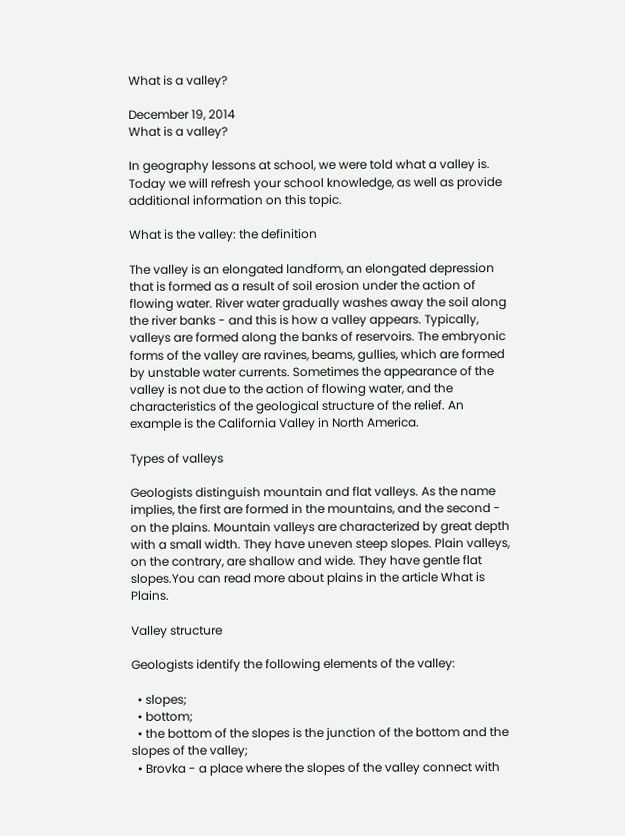What is a valley?

December 19, 2014
What is a valley?

In geography lessons at school, we were told what a valley is. Today we will refresh your school knowledge, as well as provide additional information on this topic.

What is the valley: the definition

The valley is an elongated landform, an elongated depression that is formed as a result of soil erosion under the action of flowing water. River water gradually washes away the soil along the river banks - and this is how a valley appears. Typically, valleys are formed along the banks of reservoirs. The embryonic forms of the valley are ravines, beams, gullies, which are formed by unstable water currents. Sometimes the appearance of the valley is not due to the action of flowing water, and the characteristics of the geological structure of the relief. An example is the California Valley in North America.

Types of valleys

Geologists distinguish mountain and flat valleys. As the name implies, the first are formed in the mountains, and the second - on the plains. Mountain valleys are characterized by great depth with a small width. They have uneven steep slopes. Plain valleys, on the contrary, are shallow and wide. They have gentle flat slopes.You can read more about plains in the article What is Plains.

Valley structure

Geologists identify the following elements of the valley:

  • slopes;
  • bottom;
  • the bottom of the slopes is the junction of the bottom and the slopes of the valley;
  • Brovka - a place where the slopes of the valley connect with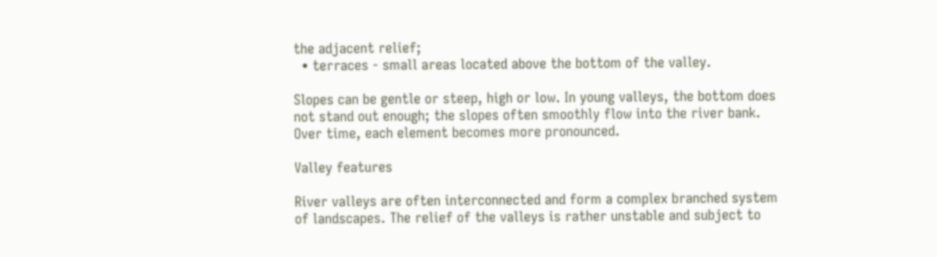the adjacent relief;
  • terraces - small areas located above the bottom of the valley.

Slopes can be gentle or steep, high or low. In young valleys, the bottom does not stand out enough; the slopes often smoothly flow into the river bank. Over time, each element becomes more pronounced.

Valley features

River valleys are often interconnected and form a complex branched system of landscapes. The relief of the valleys is rather unstable and subject to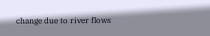change due to river flows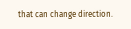that can change direction.